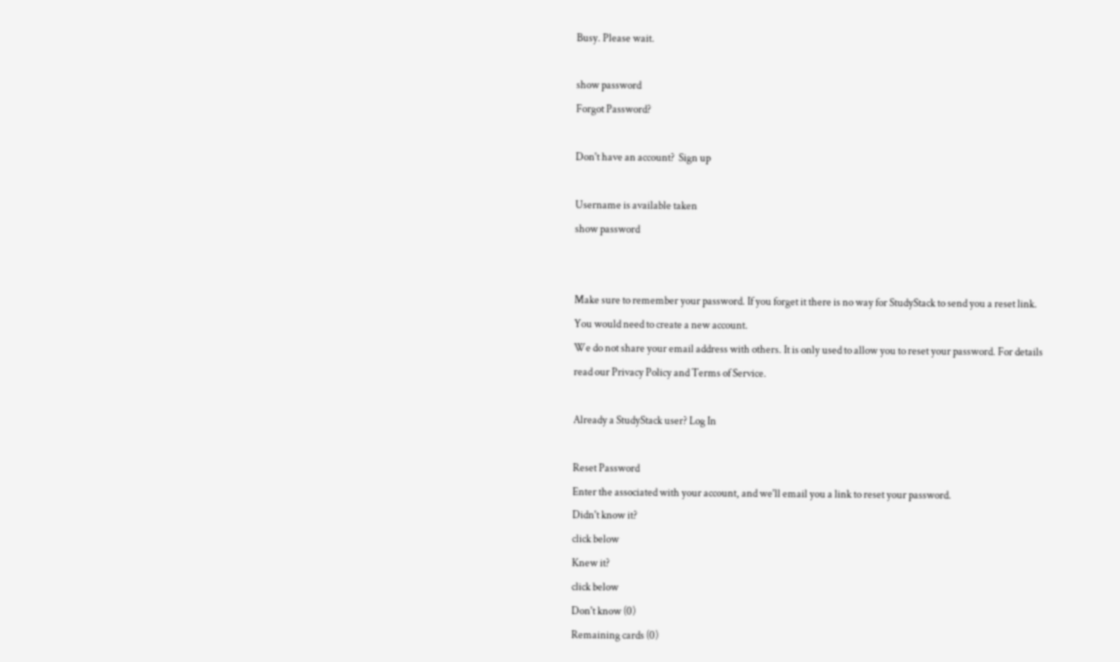Busy. Please wait.

show password
Forgot Password?

Don't have an account?  Sign up

Username is available taken
show password


Make sure to remember your password. If you forget it there is no way for StudyStack to send you a reset link. You would need to create a new account.
We do not share your email address with others. It is only used to allow you to reset your password. For details read our Privacy Policy and Terms of Service.

Already a StudyStack user? Log In

Reset Password
Enter the associated with your account, and we'll email you a link to reset your password.
Didn't know it?
click below
Knew it?
click below
Don't know (0)
Remaining cards (0)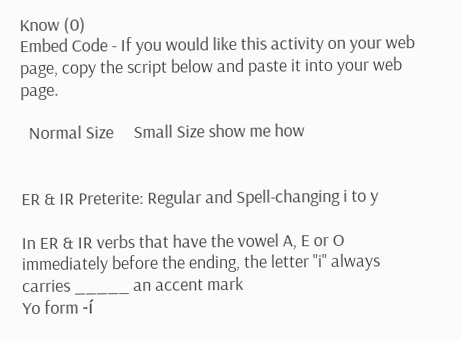Know (0)
Embed Code - If you would like this activity on your web page, copy the script below and paste it into your web page.

  Normal Size     Small Size show me how


ER & IR Preterite: Regular and Spell-changing i to y

In ER & IR verbs that have the vowel A, E or O immediately before the ending, the letter "i" always carries _____ an accent mark
Yo form -í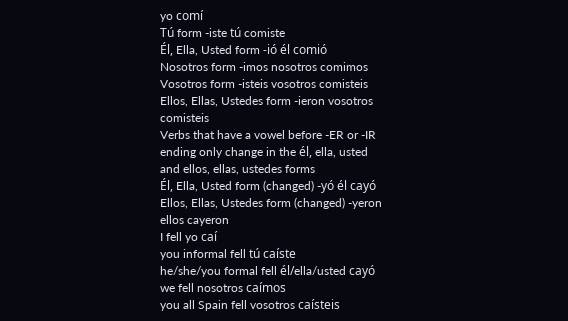yo comí
Tú form -iste tú comiste
Él, Ella, Usted form -ió él comió
Nosotros form -imos nosotros comimos
Vosotros form -isteis vosotros comisteis
Ellos, Ellas, Ustedes form -ieron vosotros comisteis
Verbs that have a vowel before -ER or -IR ending only change in the él, ella, usted and ellos, ellas, ustedes forms
Él, Ella, Usted form (changed) -yó él cayó
Ellos, Ellas, Ustedes form (changed) -yeron ellos cayeron
I fell yo caí
you informal fell tú caíste
he/she/you formal fell él/ella/usted cayó
we fell nosotros caímos
you all Spain fell vosotros caísteis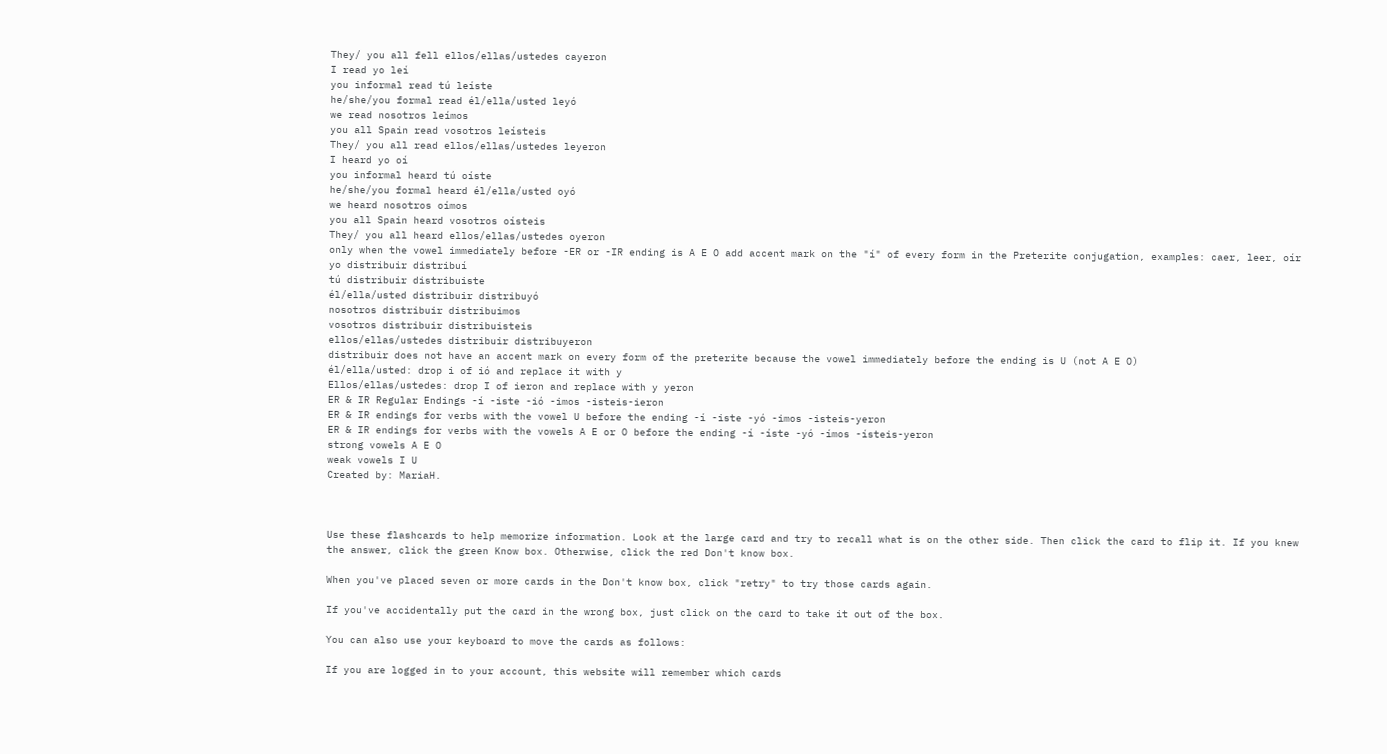They/ you all fell ellos/ellas/ustedes cayeron
I read yo leí
you informal read tú leíste
he/she/you formal read él/ella/usted leyó
we read nosotros leímos
you all Spain read vosotros leísteis
They/ you all read ellos/ellas/ustedes leyeron
I heard yo oí
you informal heard tú oíste
he/she/you formal heard él/ella/usted oyó
we heard nosotros oímos
you all Spain heard vosotros oísteis
They/ you all heard ellos/ellas/ustedes oyeron
only when the vowel immediately before -ER or -IR ending is A E O add accent mark on the "í" of every form in the Preterite conjugation, examples: caer, leer, oír
yo distribuir distribuí
tú distribuir distribuiste
él/ella/usted distribuir distribuyó
nosotros distribuir distribuimos
vosotros distribuir distribuisteis
ellos/ellas/ustedes distribuir distribuyeron
distribuir does not have an accent mark on every form of the preterite because the vowel immediately before the ending is U (not A E O)
él/ella/usted: drop i of ió and replace it with y
Ellos/ellas/ustedes: drop I of ieron and replace with y yeron
ER & IR Regular Endings -í -iste -ió -imos -isteis-ieron
ER & IR endings for verbs with the vowel U before the ending -í -iste -yó -imos -isteis-yeron
ER & IR endings for verbs with the vowels A E or O before the ending -í -íste -yó -ímos -ísteis-yeron
strong vowels A E O
weak vowels I U
Created by: MariaH.



Use these flashcards to help memorize information. Look at the large card and try to recall what is on the other side. Then click the card to flip it. If you knew the answer, click the green Know box. Otherwise, click the red Don't know box.

When you've placed seven or more cards in the Don't know box, click "retry" to try those cards again.

If you've accidentally put the card in the wrong box, just click on the card to take it out of the box.

You can also use your keyboard to move the cards as follows:

If you are logged in to your account, this website will remember which cards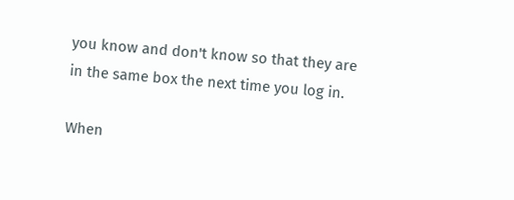you know and don't know so that they are in the same box the next time you log in.

When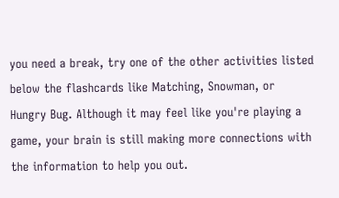you need a break, try one of the other activities listed below the flashcards like Matching, Snowman, or Hungry Bug. Although it may feel like you're playing a game, your brain is still making more connections with the information to help you out.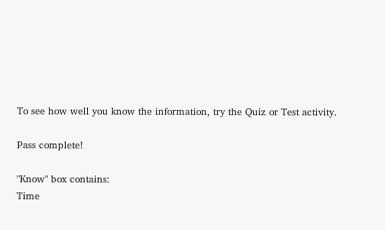To see how well you know the information, try the Quiz or Test activity.

Pass complete!

"Know" box contains:
Time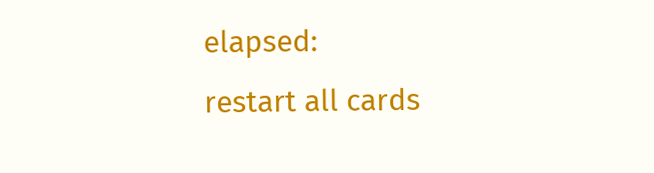elapsed:
restart all cards